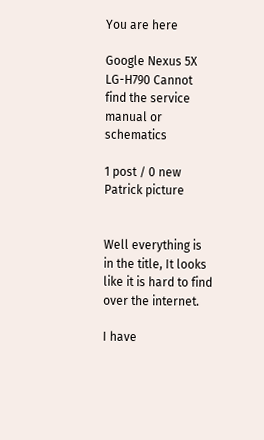You are here

Google Nexus 5X LG-H790 Cannot find the service manual or schematics

1 post / 0 new
Patrick picture


Well everything is in the title, It looks like it is hard to find over the internet.

I have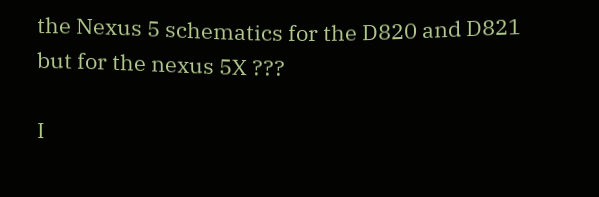the Nexus 5 schematics for the D820 and D821
but for the nexus 5X ???

I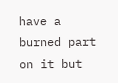have a burned part on it but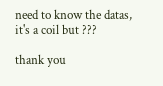need to know the datas, it's a coil but ???

thank you